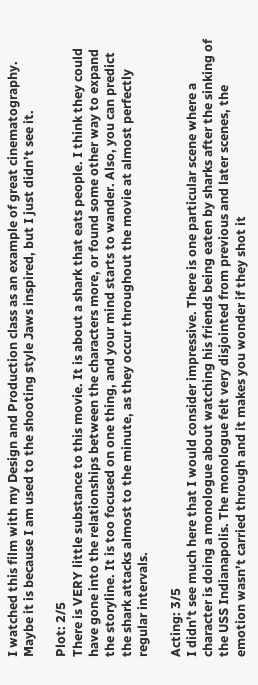I watched this film with my Design and Production class as an example of great cinematography. Maybe it is because I am used to the shooting style Jaws inspired, but I just didn’t see it.

Plot: 2/5
There is VERY little substance to this movie. It is about a shark that eats people. I think they could have gone into the relationships between the characters more, or found some other way to expand the storyline. It is too focused on one thing, and your mind starts to wander. Also, you can predict the shark attacks almost to the minute, as they occur throughout the movie at almost perfectly regular intervals.

Acting: 3/5
I didn’t see much here that I would consider impressive. There is one particular scene where a character is doing a monologue about watching his friends being eaten by sharks after the sinking of the USS Indianapolis. The monologue felt very disjointed from previous and later scenes, the emotion wasn’t carried through and it makes you wonder if they shot it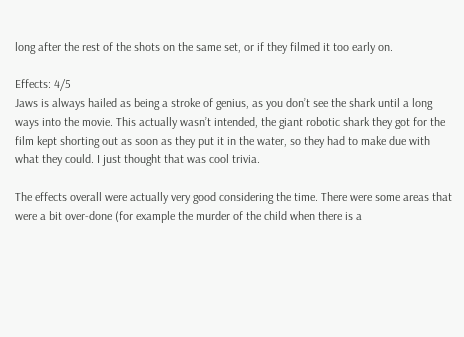long after the rest of the shots on the same set, or if they filmed it too early on.

Effects: 4/5
Jaws is always hailed as being a stroke of genius, as you don’t see the shark until a long ways into the movie. This actually wasn’t intended, the giant robotic shark they got for the film kept shorting out as soon as they put it in the water, so they had to make due with what they could. I just thought that was cool trivia.

The effects overall were actually very good considering the time. There were some areas that were a bit over-done (for example the murder of the child when there is a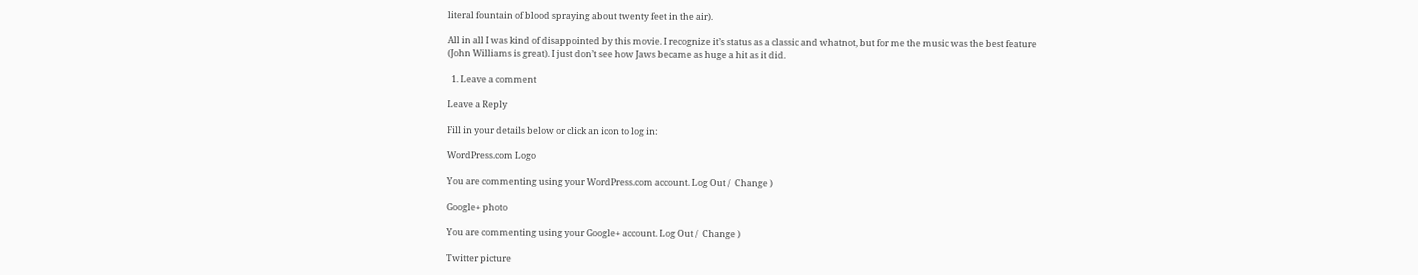literal fountain of blood spraying about twenty feet in the air).

All in all I was kind of disappointed by this movie. I recognize it’s status as a classic and whatnot, but for me the music was the best feature (John Williams is great). I just don’t see how Jaws became as huge a hit as it did.

  1. Leave a comment

Leave a Reply

Fill in your details below or click an icon to log in:

WordPress.com Logo

You are commenting using your WordPress.com account. Log Out /  Change )

Google+ photo

You are commenting using your Google+ account. Log Out /  Change )

Twitter picture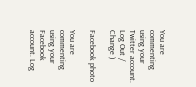You are commenting using your Twitter account. Log Out /  Change )

Facebook photo

You are commenting using your Facebook account. Log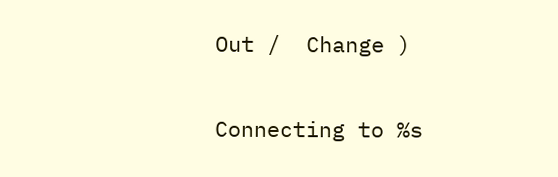Out /  Change )


Connecting to %s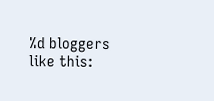%d bloggers like this: